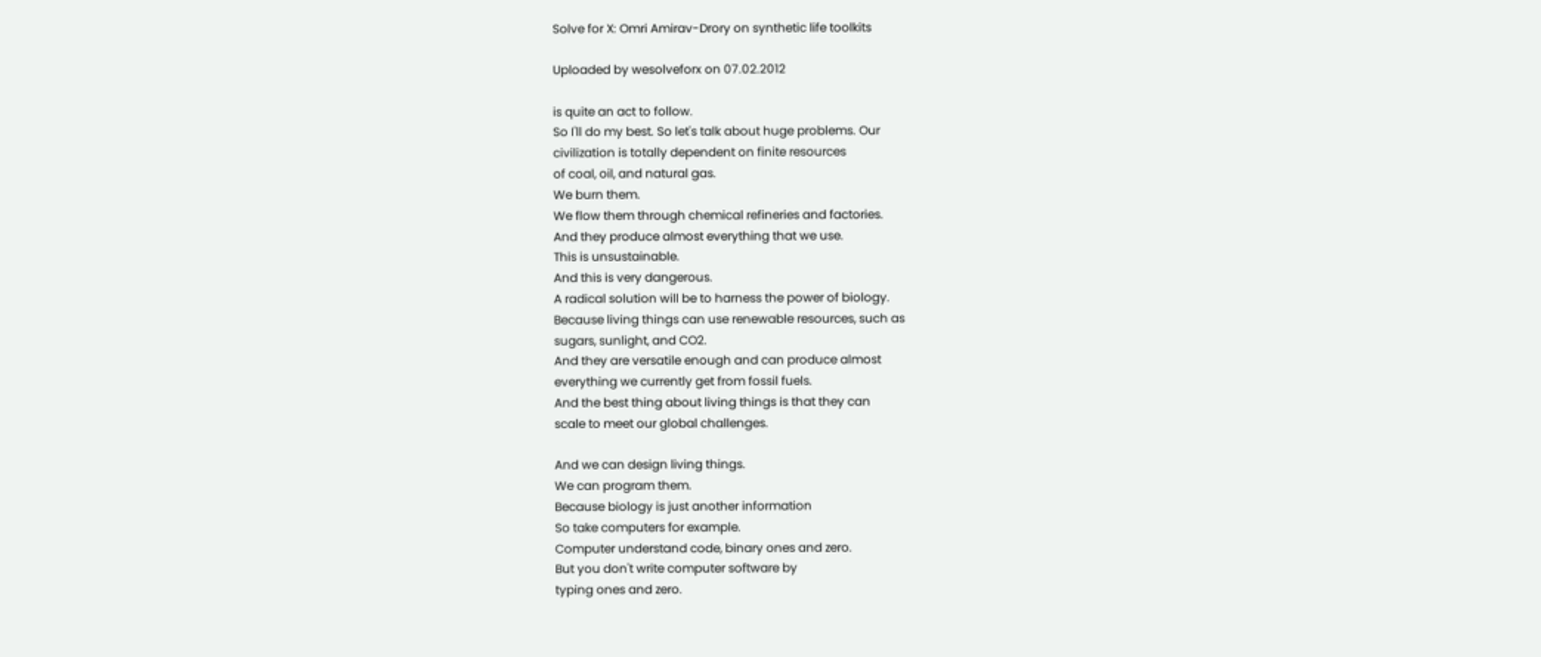Solve for X: Omri Amirav-Drory on synthetic life toolkits

Uploaded by wesolveforx on 07.02.2012

is quite an act to follow.
So I'll do my best. So let's talk about huge problems. Our
civilization is totally dependent on finite resources
of coal, oil, and natural gas.
We burn them.
We flow them through chemical refineries and factories.
And they produce almost everything that we use.
This is unsustainable.
And this is very dangerous.
A radical solution will be to harness the power of biology.
Because living things can use renewable resources, such as
sugars, sunlight, and CO2.
And they are versatile enough and can produce almost
everything we currently get from fossil fuels.
And the best thing about living things is that they can
scale to meet our global challenges.

And we can design living things.
We can program them.
Because biology is just another information
So take computers for example.
Computer understand code, binary ones and zero.
But you don't write computer software by
typing ones and zero.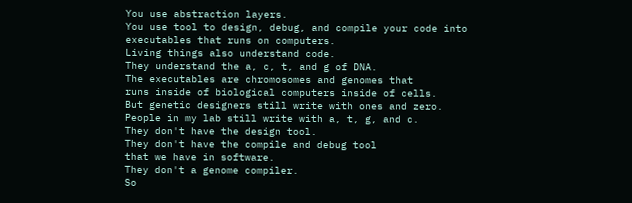You use abstraction layers.
You use tool to design, debug, and compile your code into
executables that runs on computers.
Living things also understand code.
They understand the a, c, t, and g of DNA.
The executables are chromosomes and genomes that
runs inside of biological computers inside of cells.
But genetic designers still write with ones and zero.
People in my lab still write with a, t, g, and c.
They don't have the design tool.
They don't have the compile and debug tool
that we have in software.
They don't a genome compiler.
So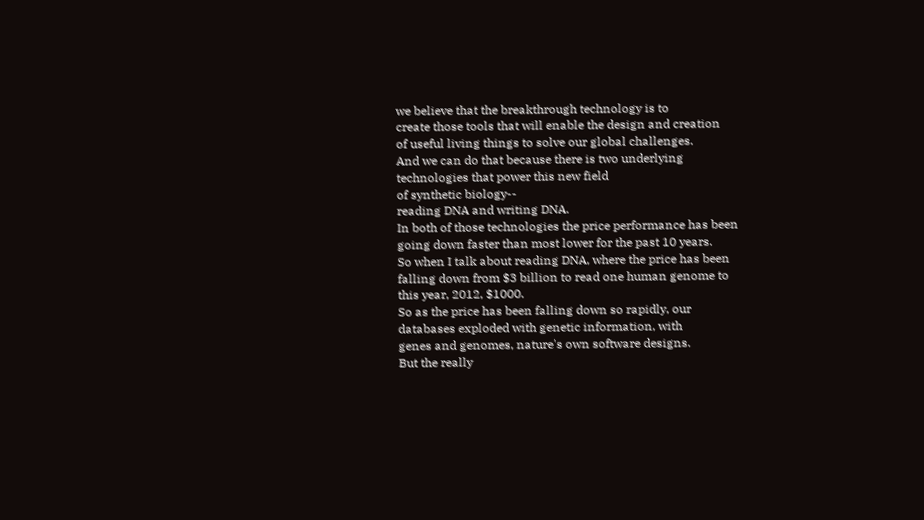we believe that the breakthrough technology is to
create those tools that will enable the design and creation
of useful living things to solve our global challenges.
And we can do that because there is two underlying
technologies that power this new field
of synthetic biology--
reading DNA and writing DNA.
In both of those technologies the price performance has been
going down faster than most lower for the past 10 years.
So when I talk about reading DNA, where the price has been
falling down from $3 billion to read one human genome to
this year, 2012, $1000.
So as the price has been falling down so rapidly, our
databases exploded with genetic information, with
genes and genomes, nature's own software designs.
But the really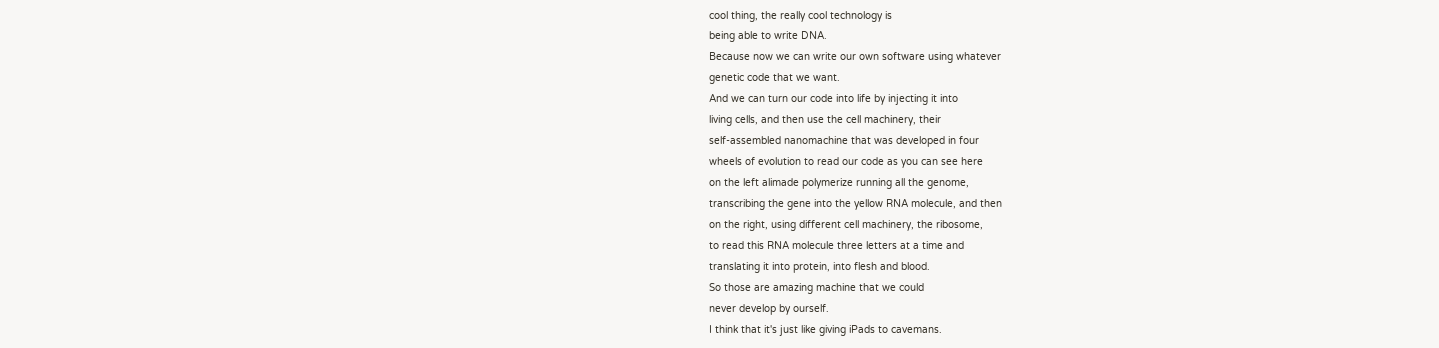cool thing, the really cool technology is
being able to write DNA.
Because now we can write our own software using whatever
genetic code that we want.
And we can turn our code into life by injecting it into
living cells, and then use the cell machinery, their
self-assembled nanomachine that was developed in four
wheels of evolution to read our code as you can see here
on the left alimade polymerize running all the genome,
transcribing the gene into the yellow RNA molecule, and then
on the right, using different cell machinery, the ribosome,
to read this RNA molecule three letters at a time and
translating it into protein, into flesh and blood.
So those are amazing machine that we could
never develop by ourself.
I think that it's just like giving iPads to cavemans.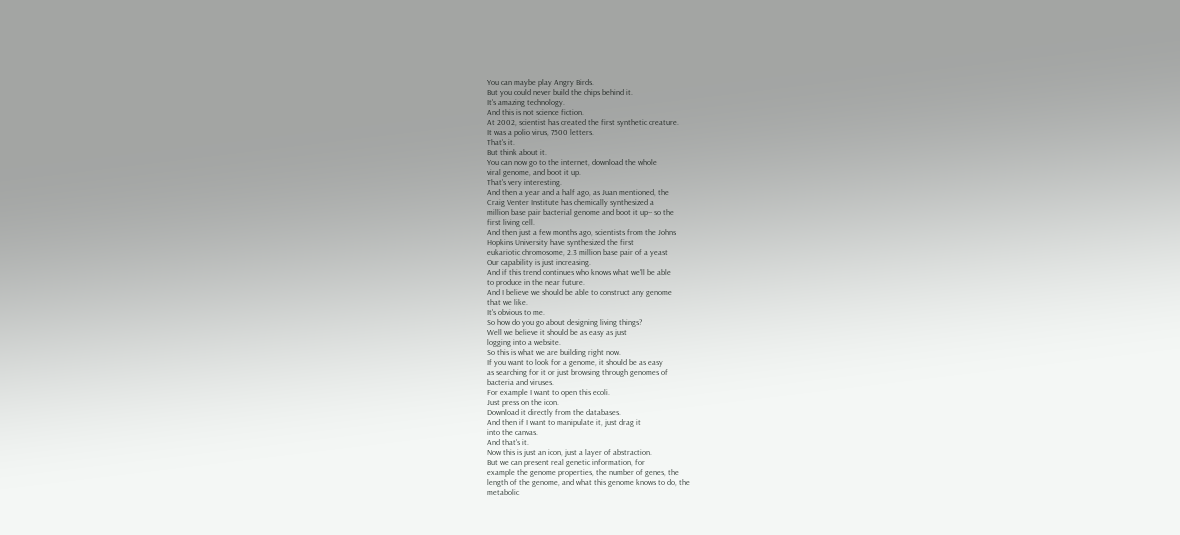You can maybe play Angry Birds.
But you could never build the chips behind it.
It's amazing technology.
And this is not science fiction.
At 2002, scientist has created the first synthetic creature.
It was a polio virus, 7500 letters.
That's it.
But think about it.
You can now go to the internet, download the whole
viral genome, and boot it up.
That's very interesting.
And then a year and a half ago, as Juan mentioned, the
Craig Venter Institute has chemically synthesized a
million base pair bacterial genome and boot it up-- so the
first living cell.
And then just a few months ago, scientists from the Johns
Hopkins University have synthesized the first
eukariotic chromosome, 2.3 million base pair of a yeast
Our capability is just increasing.
And if this trend continues who knows what we'll be able
to produce in the near future.
And I believe we should be able to construct any genome
that we like.
It's obvious to me.
So how do you go about designing living things?
Well we believe it should be as easy as just
logging into a website.
So this is what we are building right now.
If you want to look for a genome, it should be as easy
as searching for it or just browsing through genomes of
bacteria and viruses.
For example I want to open this ecoli.
Just press on the icon.
Download it directly from the databases.
And then if I want to manipulate it, just drag it
into the canvas.
And that's it.
Now this is just an icon, just a layer of abstraction.
But we can present real genetic information, for
example the genome properties, the number of genes, the
length of the genome, and what this genome knows to do, the
metabolic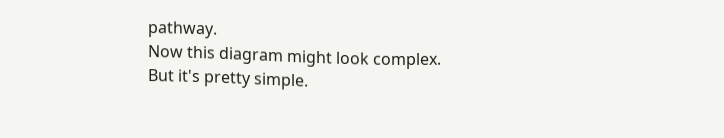pathway.
Now this diagram might look complex.
But it's pretty simple.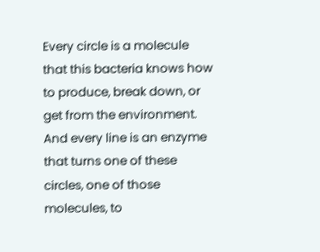Every circle is a molecule that this bacteria knows how
to produce, break down, or get from the environment.
And every line is an enzyme that turns one of these
circles, one of those molecules, to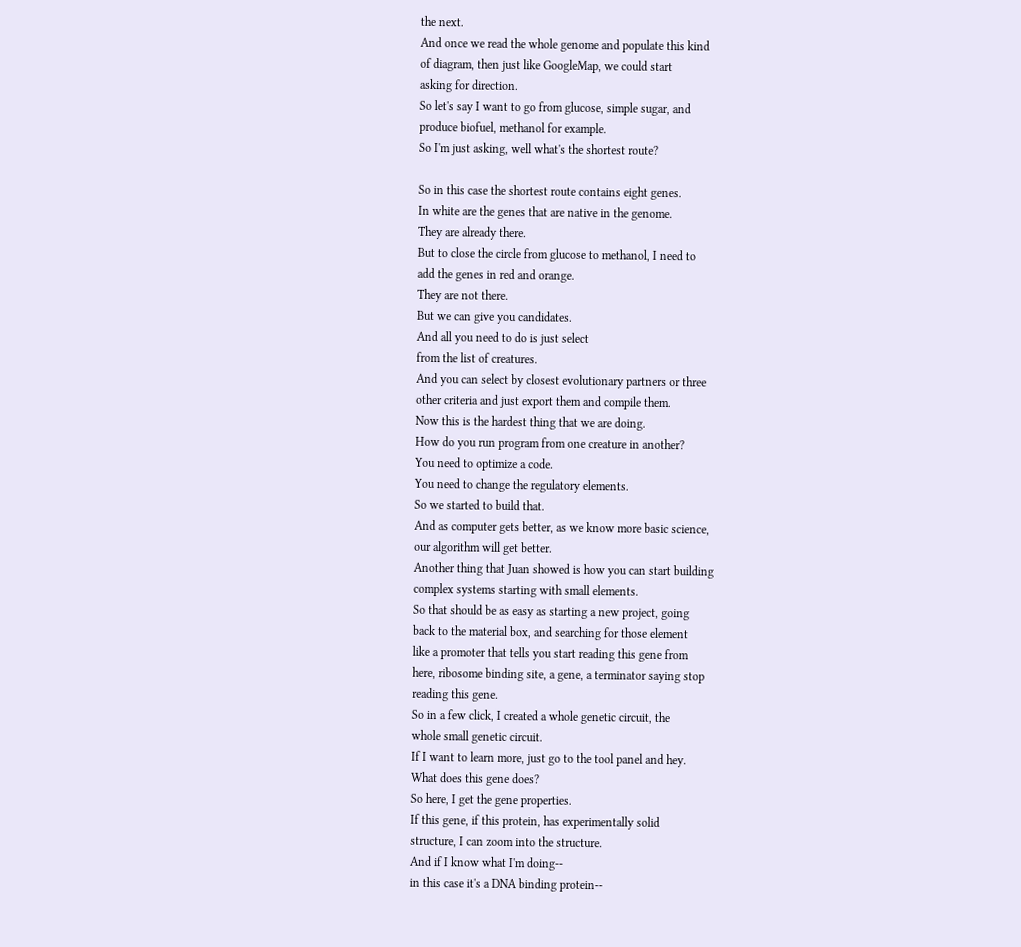the next.
And once we read the whole genome and populate this kind
of diagram, then just like GoogleMap, we could start
asking for direction.
So let's say I want to go from glucose, simple sugar, and
produce biofuel, methanol for example.
So I'm just asking, well what's the shortest route?

So in this case the shortest route contains eight genes.
In white are the genes that are native in the genome.
They are already there.
But to close the circle from glucose to methanol, I need to
add the genes in red and orange.
They are not there.
But we can give you candidates.
And all you need to do is just select
from the list of creatures.
And you can select by closest evolutionary partners or three
other criteria and just export them and compile them.
Now this is the hardest thing that we are doing.
How do you run program from one creature in another?
You need to optimize a code.
You need to change the regulatory elements.
So we started to build that.
And as computer gets better, as we know more basic science,
our algorithm will get better.
Another thing that Juan showed is how you can start building
complex systems starting with small elements.
So that should be as easy as starting a new project, going
back to the material box, and searching for those element
like a promoter that tells you start reading this gene from
here, ribosome binding site, a gene, a terminator saying stop
reading this gene.
So in a few click, I created a whole genetic circuit, the
whole small genetic circuit.
If I want to learn more, just go to the tool panel and hey.
What does this gene does?
So here, I get the gene properties.
If this gene, if this protein, has experimentally solid
structure, I can zoom into the structure.
And if I know what I'm doing--
in this case it's a DNA binding protein--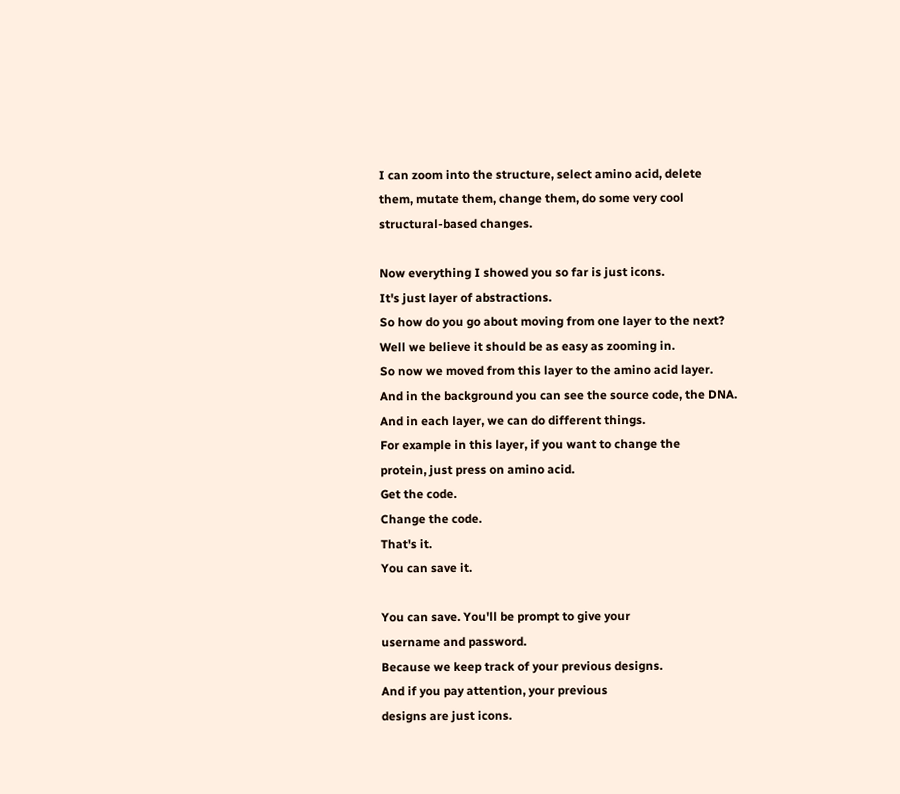I can zoom into the structure, select amino acid, delete
them, mutate them, change them, do some very cool
structural-based changes.

Now everything I showed you so far is just icons.
It's just layer of abstractions.
So how do you go about moving from one layer to the next?
Well we believe it should be as easy as zooming in.
So now we moved from this layer to the amino acid layer.
And in the background you can see the source code, the DNA.
And in each layer, we can do different things.
For example in this layer, if you want to change the
protein, just press on amino acid.
Get the code.
Change the code.
That's it.
You can save it.

You can save. You'll be prompt to give your
username and password.
Because we keep track of your previous designs.
And if you pay attention, your previous
designs are just icons.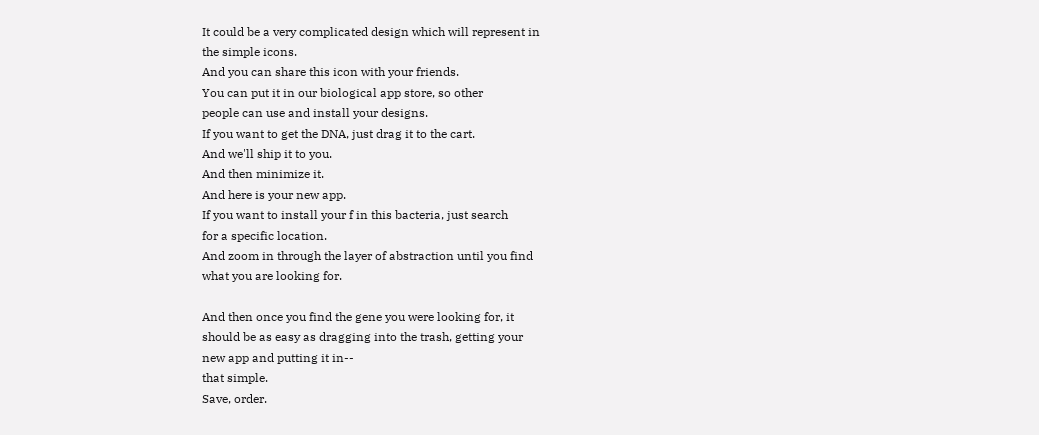It could be a very complicated design which will represent in
the simple icons.
And you can share this icon with your friends.
You can put it in our biological app store, so other
people can use and install your designs.
If you want to get the DNA, just drag it to the cart.
And we'll ship it to you.
And then minimize it.
And here is your new app.
If you want to install your f in this bacteria, just search
for a specific location.
And zoom in through the layer of abstraction until you find
what you are looking for.

And then once you find the gene you were looking for, it
should be as easy as dragging into the trash, getting your
new app and putting it in--
that simple.
Save, order.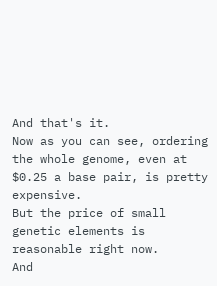And that's it.
Now as you can see, ordering the whole genome, even at
$0.25 a base pair, is pretty expensive.
But the price of small genetic elements is
reasonable right now.
And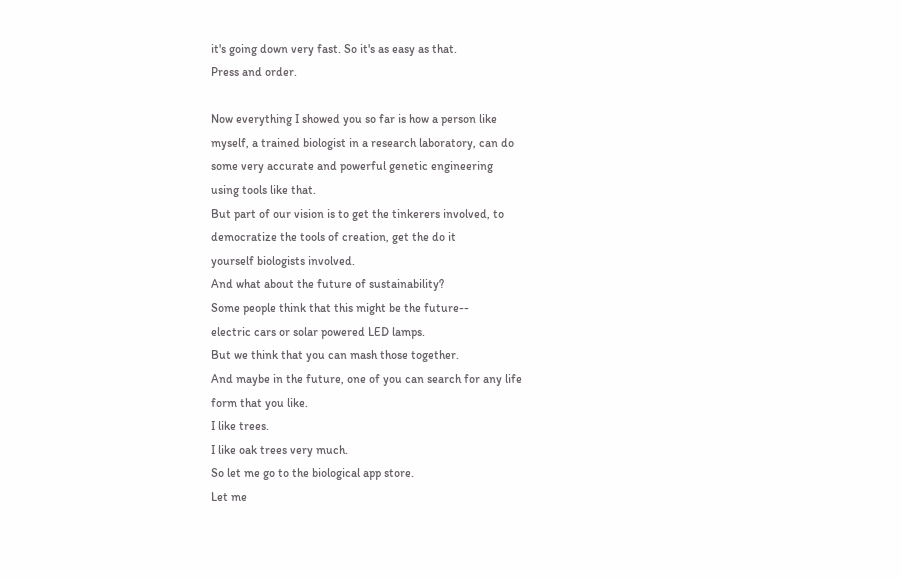it's going down very fast. So it's as easy as that.
Press and order.

Now everything I showed you so far is how a person like
myself, a trained biologist in a research laboratory, can do
some very accurate and powerful genetic engineering
using tools like that.
But part of our vision is to get the tinkerers involved, to
democratize the tools of creation, get the do it
yourself biologists involved.
And what about the future of sustainability?
Some people think that this might be the future--
electric cars or solar powered LED lamps.
But we think that you can mash those together.
And maybe in the future, one of you can search for any life
form that you like.
I like trees.
I like oak trees very much.
So let me go to the biological app store.
Let me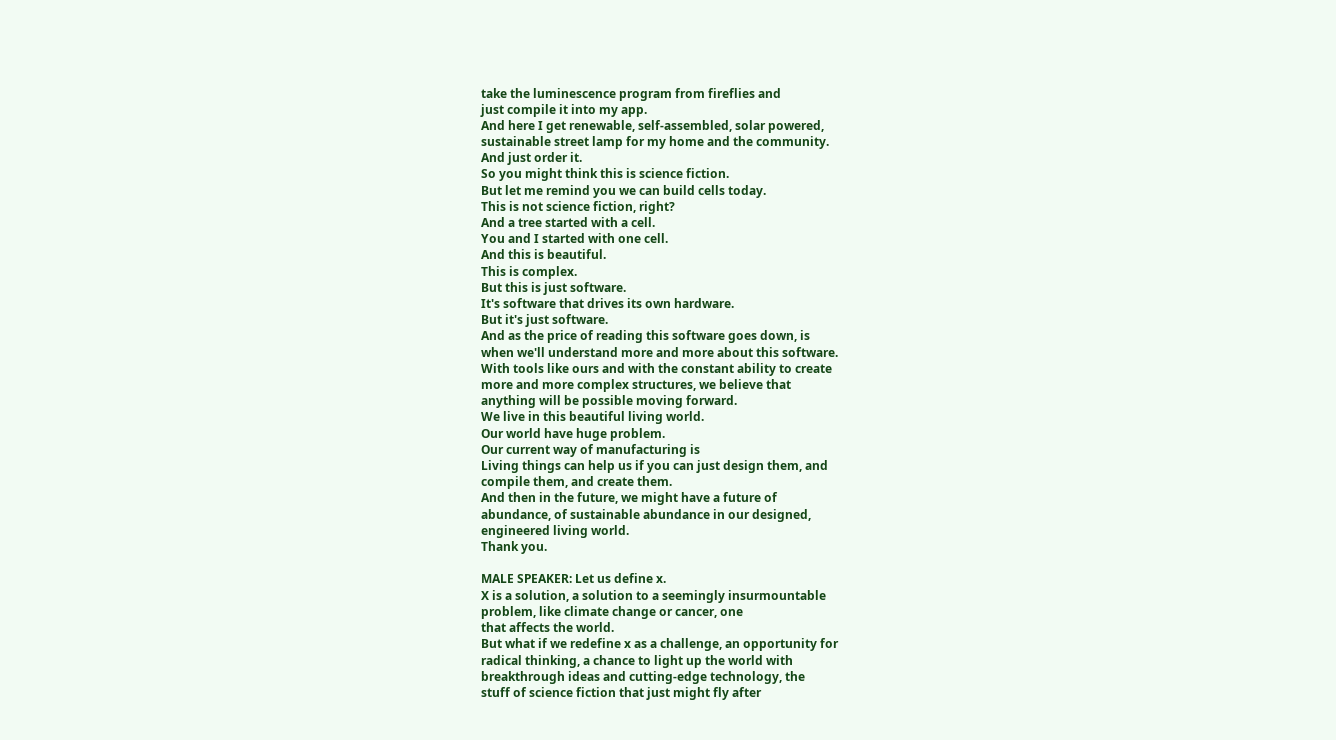take the luminescence program from fireflies and
just compile it into my app.
And here I get renewable, self-assembled, solar powered,
sustainable street lamp for my home and the community.
And just order it.
So you might think this is science fiction.
But let me remind you we can build cells today.
This is not science fiction, right?
And a tree started with a cell.
You and I started with one cell.
And this is beautiful.
This is complex.
But this is just software.
It's software that drives its own hardware.
But it's just software.
And as the price of reading this software goes down, is
when we'll understand more and more about this software.
With tools like ours and with the constant ability to create
more and more complex structures, we believe that
anything will be possible moving forward.
We live in this beautiful living world.
Our world have huge problem.
Our current way of manufacturing is
Living things can help us if you can just design them, and
compile them, and create them.
And then in the future, we might have a future of
abundance, of sustainable abundance in our designed,
engineered living world.
Thank you.

MALE SPEAKER: Let us define x.
X is a solution, a solution to a seemingly insurmountable
problem, like climate change or cancer, one
that affects the world.
But what if we redefine x as a challenge, an opportunity for
radical thinking, a chance to light up the world with
breakthrough ideas and cutting-edge technology, the
stuff of science fiction that just might fly after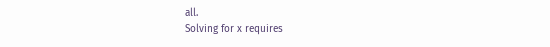all.
Solving for x requires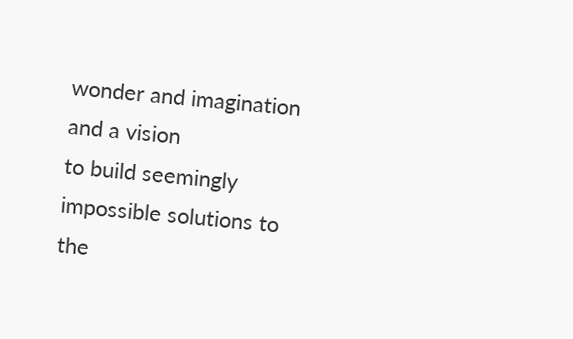wonder and imagination and a vision
to build seemingly impossible solutions to the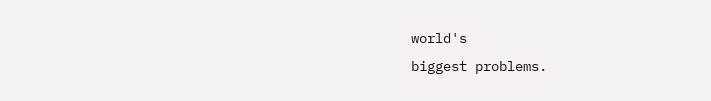world's
biggest problems.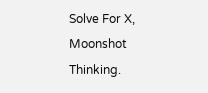Solve For X, Moonshot Thinking.